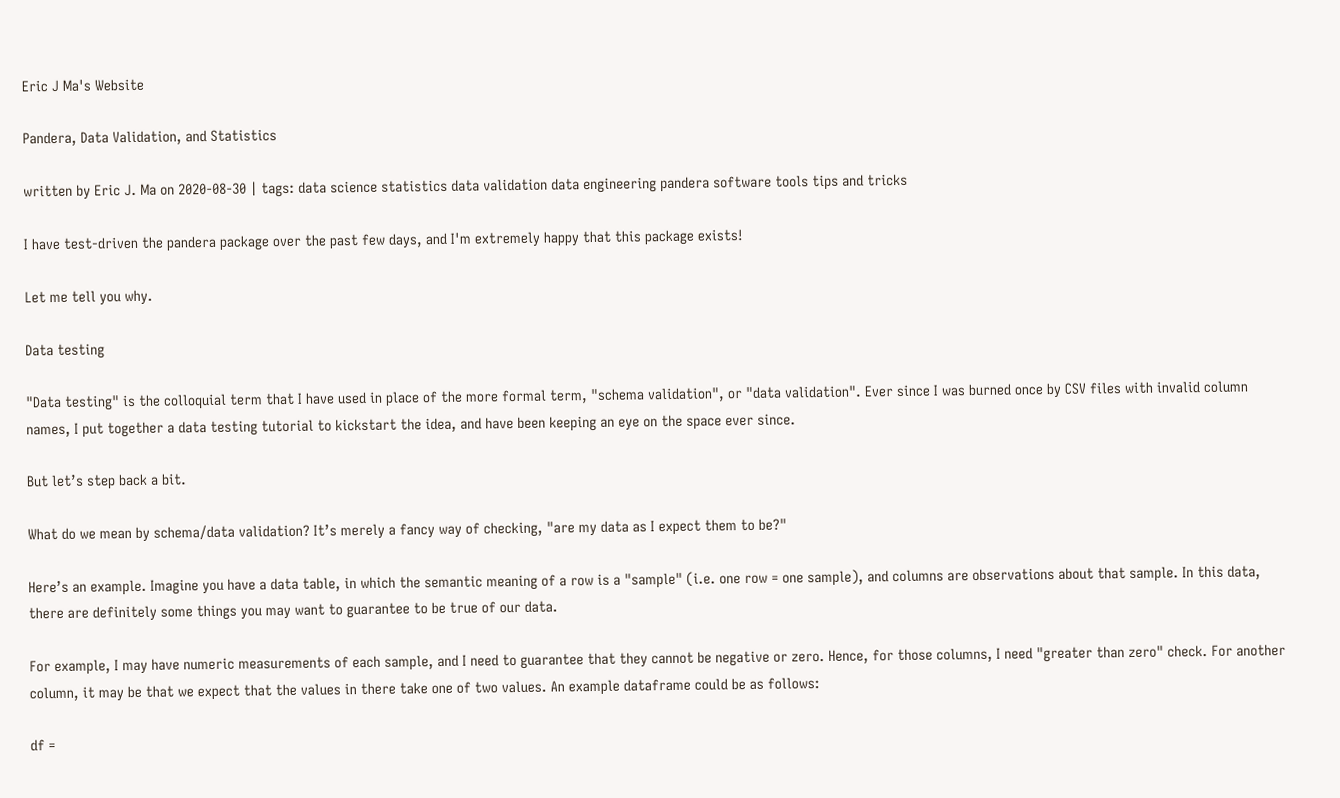Eric J Ma's Website

Pandera, Data Validation, and Statistics

written by Eric J. Ma on 2020-08-30 | tags: data science statistics data validation data engineering pandera software tools tips and tricks

I have test-driven the pandera package over the past few days, and I'm extremely happy that this package exists!

Let me tell you why.

Data testing

"Data testing" is the colloquial term that I have used in place of the more formal term, "schema validation", or "data validation". Ever since I was burned once by CSV files with invalid column names, I put together a data testing tutorial to kickstart the idea, and have been keeping an eye on the space ever since.

But let’s step back a bit.

What do we mean by schema/data validation? It’s merely a fancy way of checking, "are my data as I expect them to be?"

Here’s an example. Imagine you have a data table, in which the semantic meaning of a row is a "sample" (i.e. one row = one sample), and columns are observations about that sample. In this data, there are definitely some things you may want to guarantee to be true of our data.

For example, I may have numeric measurements of each sample, and I need to guarantee that they cannot be negative or zero. Hence, for those columns, I need "greater than zero" check. For another column, it may be that we expect that the values in there take one of two values. An example dataframe could be as follows:

df =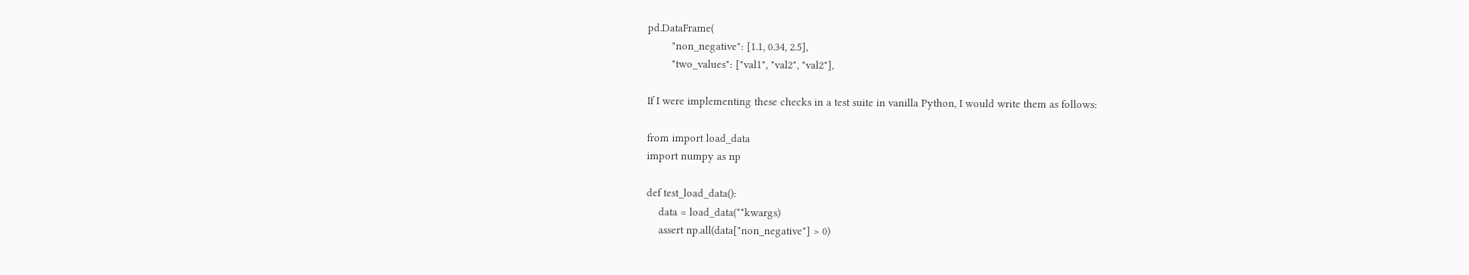pd.DataFrame(
        "non_negative": [1.1, 0.34, 2.5],
        "two_values": ["val1", "val2", "val2"],

If I were implementing these checks in a test suite in vanilla Python, I would write them as follows:

from import load_data
import numpy as np

def test_load_data():
    data = load_data(**kwargs)
    assert np.all(data["non_negative"] > 0)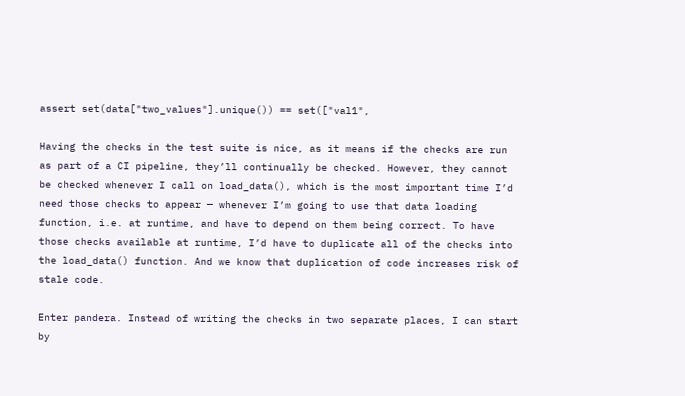assert set(data["two_values"].unique()) == set(["val1",

Having the checks in the test suite is nice, as it means if the checks are run as part of a CI pipeline, they’ll continually be checked. However, they cannot be checked whenever I call on load_data(), which is the most important time I’d need those checks to appear — whenever I’m going to use that data loading function, i.e. at runtime, and have to depend on them being correct. To have those checks available at runtime, I’d have to duplicate all of the checks into the load_data() function. And we know that duplication of code increases risk of stale code.

Enter pandera. Instead of writing the checks in two separate places, I can start by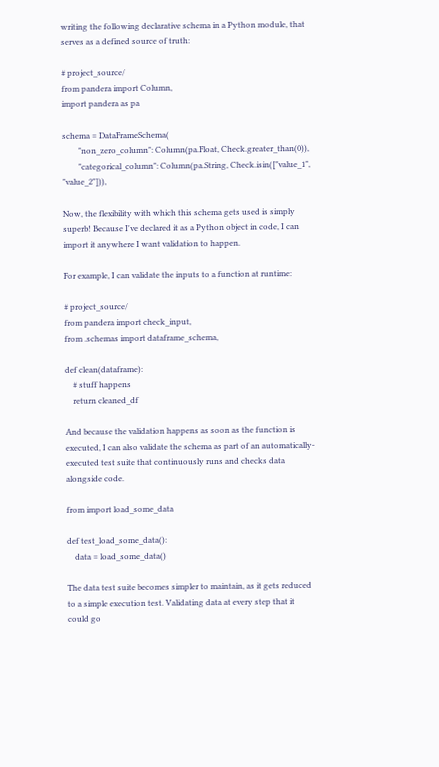writing the following declarative schema in a Python module, that serves as a defined source of truth:

# project_source/
from pandera import Column,
import pandera as pa

schema = DataFrameSchema(
        "non_zero_column": Column(pa.Float, Check.greater_than(0)),
        "categorical_column": Column(pa.String, Check.isin(["value_1", "value_2"])),

Now, the flexibility with which this schema gets used is simply superb! Because I've declared it as a Python object in code, I can import it anywhere I want validation to happen.

For example, I can validate the inputs to a function at runtime:

# project_source/
from pandera import check_input,
from .schemas import dataframe_schema,

def clean(dataframe):
    # stuff happens
    return cleaned_df

And because the validation happens as soon as the function is executed, I can also validate the schema as part of an automatically-executed test suite that continuously runs and checks data alongside code.

from import load_some_data

def test_load_some_data():
    data = load_some_data()

The data test suite becomes simpler to maintain, as it gets reduced to a simple execution test. Validating data at every step that it could go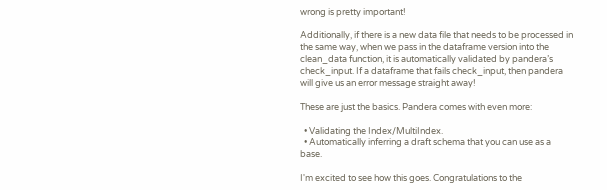wrong is pretty important!

Additionally, if there is a new data file that needs to be processed in the same way, when we pass in the dataframe version into the clean_data function, it is automatically validated by pandera’s check_input. If a dataframe that fails check_input, then pandera will give us an error message straight away!

These are just the basics. Pandera comes with even more:

  • Validating the Index/MultiIndex.
  • Automatically inferring a draft schema that you can use as a base.

I'm excited to see how this goes. Congratulations to the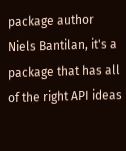package author Niels Bantilan, it's a package that has all of the right API ideas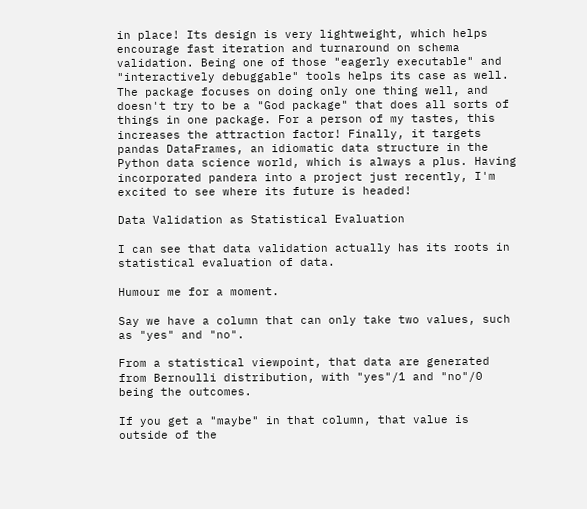in place! Its design is very lightweight, which helps encourage fast iteration and turnaround on schema validation. Being one of those "eagerly executable" and "interactively debuggable" tools helps its case as well. The package focuses on doing only one thing well, and doesn't try to be a "God package" that does all sorts of things in one package. For a person of my tastes, this increases the attraction factor! Finally, it targets pandas DataFrames, an idiomatic data structure in the Python data science world, which is always a plus. Having incorporated pandera into a project just recently, I'm excited to see where its future is headed!

Data Validation as Statistical Evaluation

I can see that data validation actually has its roots in statistical evaluation of data.

Humour me for a moment.

Say we have a column that can only take two values, such as "yes" and "no".

From a statistical viewpoint, that data are generated from Bernoulli distribution, with "yes"/1 and "no"/0 being the outcomes.

If you get a "maybe" in that column, that value is outside of the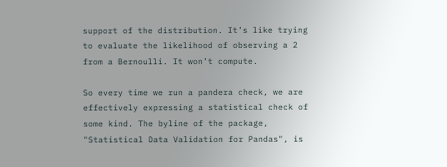support of the distribution. It’s like trying to evaluate the likelihood of observing a 2 from a Bernoulli. It won’t compute.

So every time we run a pandera check, we are effectively expressing a statistical check of some kind. The byline of the package, "Statistical Data Validation for Pandas", is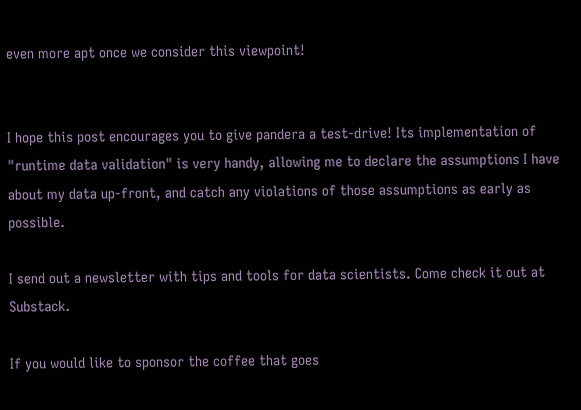even more apt once we consider this viewpoint!


I hope this post encourages you to give pandera a test-drive! Its implementation of "runtime data validation" is very handy, allowing me to declare the assumptions I have about my data up-front, and catch any violations of those assumptions as early as possible.

I send out a newsletter with tips and tools for data scientists. Come check it out at Substack.

If you would like to sponsor the coffee that goes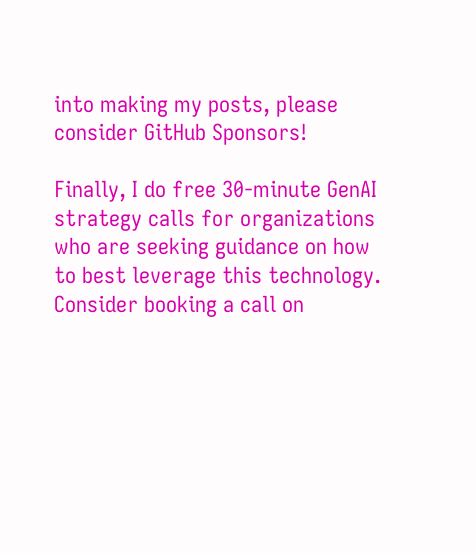into making my posts, please consider GitHub Sponsors!

Finally, I do free 30-minute GenAI strategy calls for organizations who are seeking guidance on how to best leverage this technology. Consider booking a call on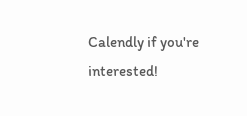Calendly if you're interested!